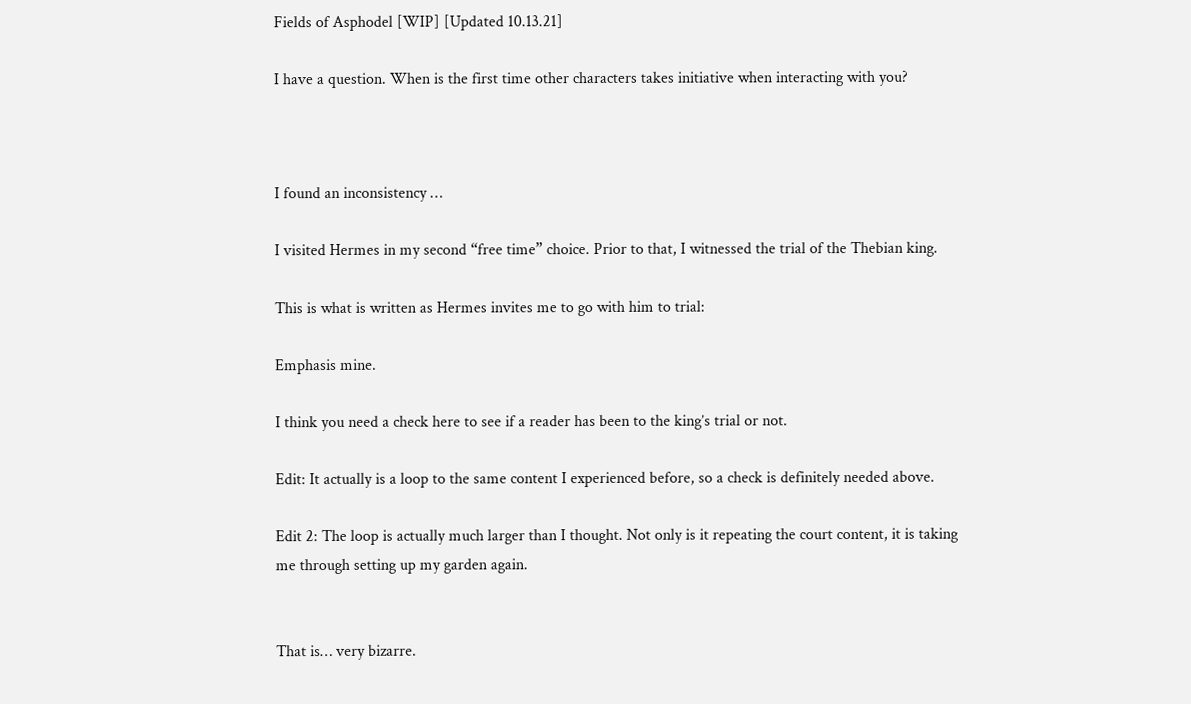Fields of Asphodel [WIP] [Updated 10.13.21]

I have a question. When is the first time other characters takes initiative when interacting with you?



I found an inconsistency …

I visited Hermes in my second “free time” choice. Prior to that, I witnessed the trial of the Thebian king.

This is what is written as Hermes invites me to go with him to trial:

Emphasis mine.

I think you need a check here to see if a reader has been to the king’s trial or not.

Edit: It actually is a loop to the same content I experienced before, so a check is definitely needed above.

Edit 2: The loop is actually much larger than I thought. Not only is it repeating the court content, it is taking me through setting up my garden again.


That is… very bizarre.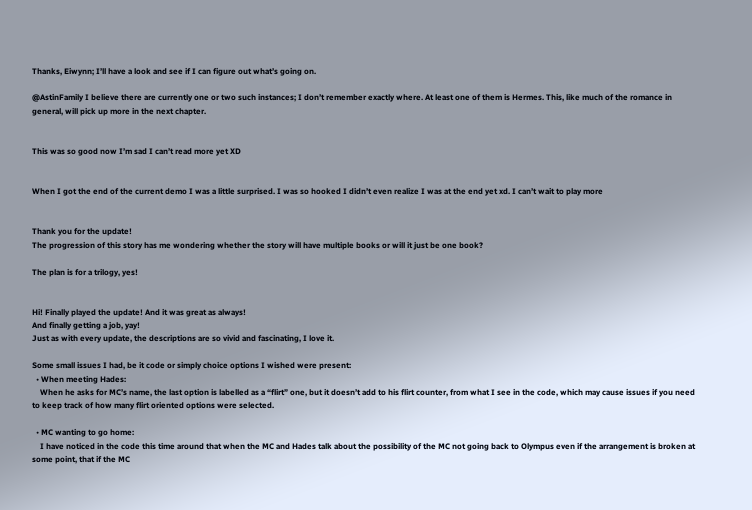Thanks, Eiwynn; I’ll have a look and see if I can figure out what’s going on.

@AstinFamily I believe there are currently one or two such instances; I don’t remember exactly where. At least one of them is Hermes. This, like much of the romance in general, will pick up more in the next chapter.


This was so good now I’m sad I can’t read more yet XD


When I got the end of the current demo I was a little surprised. I was so hooked I didn’t even realize I was at the end yet xd. I can’t wait to play more


Thank you for the update!
The progression of this story has me wondering whether the story will have multiple books or will it just be one book?

The plan is for a trilogy, yes!


Hi! Finally played the update! And it was great as always!
And finally getting a job, yay!
Just as with every update, the descriptions are so vivid and fascinating, I love it.

Some small issues I had, be it code or simply choice options I wished were present:
  • When meeting Hades:
    When he asks for MC’s name, the last option is labelled as a “flirt” one, but it doesn’t add to his flirt counter, from what I see in the code, which may cause issues if you need to keep track of how many flirt oriented options were selected.

  • MC wanting to go home:
    I have noticed in the code this time around that when the MC and Hades talk about the possibility of the MC not going back to Olympus even if the arrangement is broken at some point, that if the MC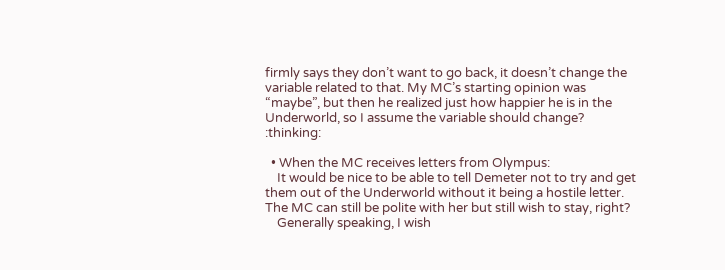firmly says they don’t want to go back, it doesn’t change the variable related to that. My MC’s starting opinion was “maybe”, but then he realized just how happier he is in the Underworld, so I assume the variable should change? :thinking:

  • When the MC receives letters from Olympus:
    It would be nice to be able to tell Demeter not to try and get them out of the Underworld without it being a hostile letter. The MC can still be polite with her but still wish to stay, right?
    Generally speaking, I wish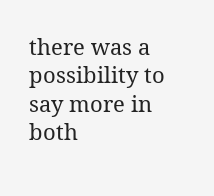there was a possibility to say more in both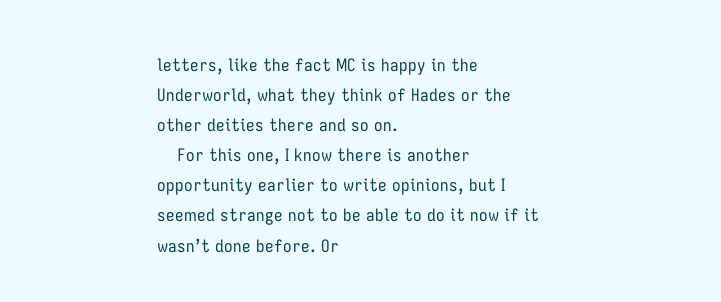letters, like the fact MC is happy in the Underworld, what they think of Hades or the other deities there and so on.
    For this one, I know there is another opportunity earlier to write opinions, but I seemed strange not to be able to do it now if it wasn’t done before. Or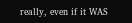really, even if it WAS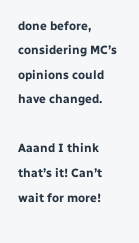done before, considering MC’s opinions could have changed.

Aaand I think that’s it! Can’t wait for more!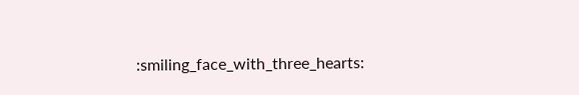:smiling_face_with_three_hearts: